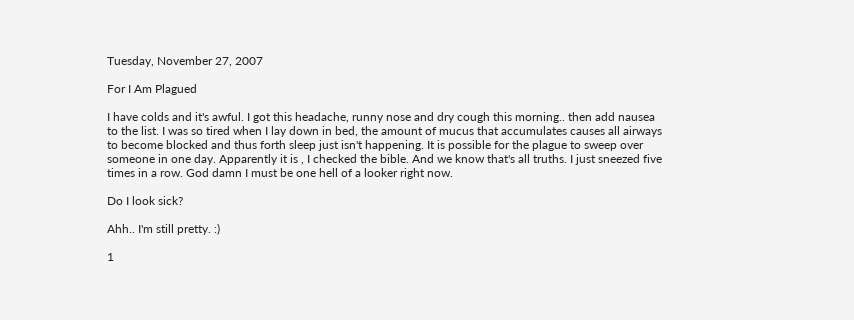Tuesday, November 27, 2007

For I Am Plagued

I have colds and it's awful. I got this headache, runny nose and dry cough this morning.. then add nausea to the list. I was so tired when I lay down in bed, the amount of mucus that accumulates causes all airways to become blocked and thus forth sleep just isn't happening. It is possible for the plague to sweep over someone in one day. Apparently it is , I checked the bible. And we know that's all truths. I just sneezed five times in a row. God damn I must be one hell of a looker right now.

Do I look sick?

Ahh.. I'm still pretty. :)

1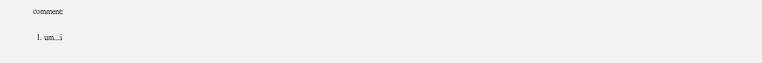comment:

  1. um...i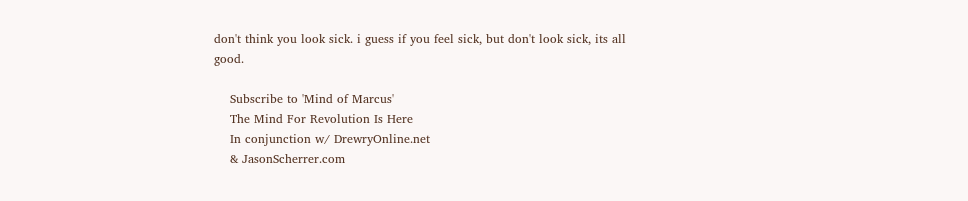don't think you look sick. i guess if you feel sick, but don't look sick, its all good.

    Subscribe to 'Mind of Marcus'
    The Mind For Revolution Is Here
    In conjunction w/ DrewryOnline.net
    & JasonScherrer.com